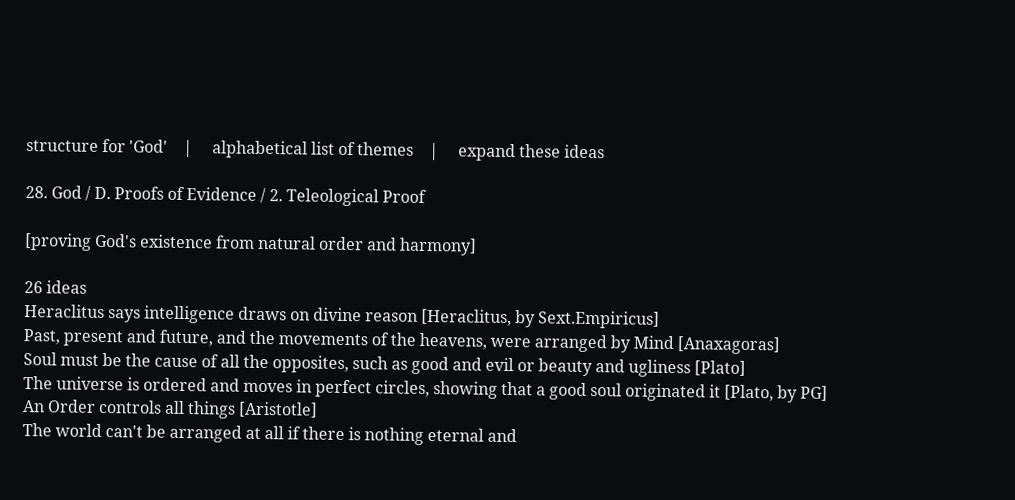structure for 'God'    |     alphabetical list of themes    |     expand these ideas

28. God / D. Proofs of Evidence / 2. Teleological Proof

[proving God's existence from natural order and harmony]

26 ideas
Heraclitus says intelligence draws on divine reason [Heraclitus, by Sext.Empiricus]
Past, present and future, and the movements of the heavens, were arranged by Mind [Anaxagoras]
Soul must be the cause of all the opposites, such as good and evil or beauty and ugliness [Plato]
The universe is ordered and moves in perfect circles, showing that a good soul originated it [Plato, by PG]
An Order controls all things [Aristotle]
The world can't be arranged at all if there is nothing eternal and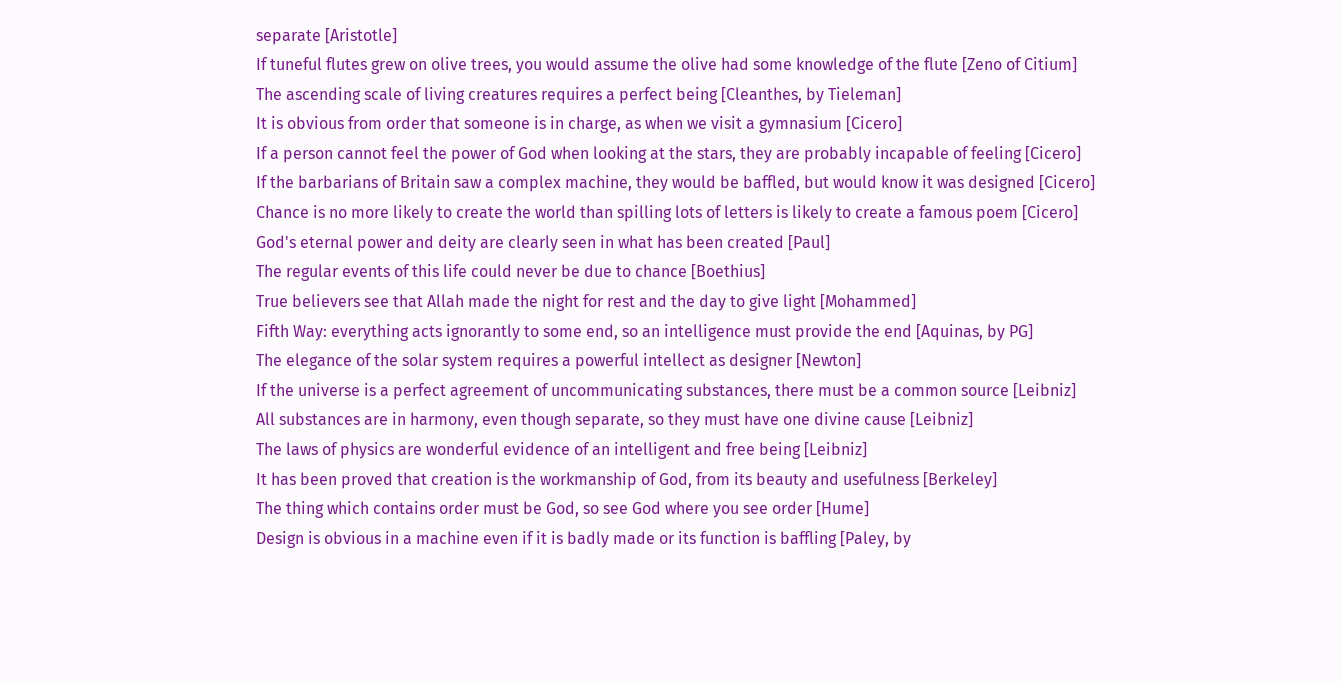separate [Aristotle]
If tuneful flutes grew on olive trees, you would assume the olive had some knowledge of the flute [Zeno of Citium]
The ascending scale of living creatures requires a perfect being [Cleanthes, by Tieleman]
It is obvious from order that someone is in charge, as when we visit a gymnasium [Cicero]
If a person cannot feel the power of God when looking at the stars, they are probably incapable of feeling [Cicero]
If the barbarians of Britain saw a complex machine, they would be baffled, but would know it was designed [Cicero]
Chance is no more likely to create the world than spilling lots of letters is likely to create a famous poem [Cicero]
God's eternal power and deity are clearly seen in what has been created [Paul]
The regular events of this life could never be due to chance [Boethius]
True believers see that Allah made the night for rest and the day to give light [Mohammed]
Fifth Way: everything acts ignorantly to some end, so an intelligence must provide the end [Aquinas, by PG]
The elegance of the solar system requires a powerful intellect as designer [Newton]
If the universe is a perfect agreement of uncommunicating substances, there must be a common source [Leibniz]
All substances are in harmony, even though separate, so they must have one divine cause [Leibniz]
The laws of physics are wonderful evidence of an intelligent and free being [Leibniz]
It has been proved that creation is the workmanship of God, from its beauty and usefulness [Berkeley]
The thing which contains order must be God, so see God where you see order [Hume]
Design is obvious in a machine even if it is badly made or its function is baffling [Paley, by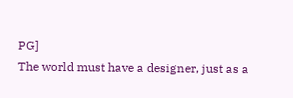PG]
The world must have a designer, just as a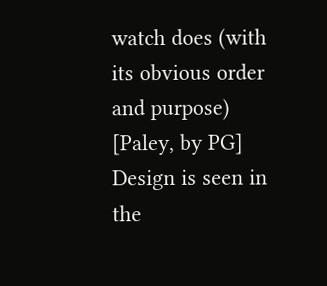watch does (with its obvious order and purpose) [Paley, by PG]
Design is seen in the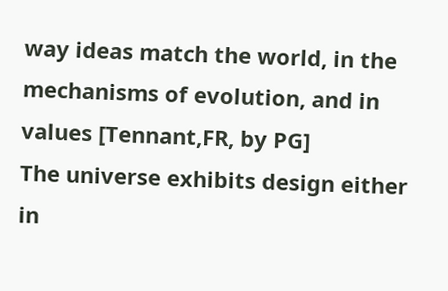way ideas match the world, in the mechanisms of evolution, and in values [Tennant,FR, by PG]
The universe exhibits design either in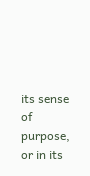its sense of purpose, or in its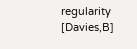regularity [Davies,B]